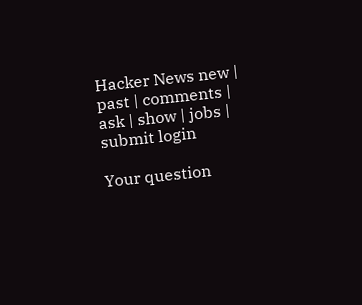Hacker News new | past | comments | ask | show | jobs | submit login

Your question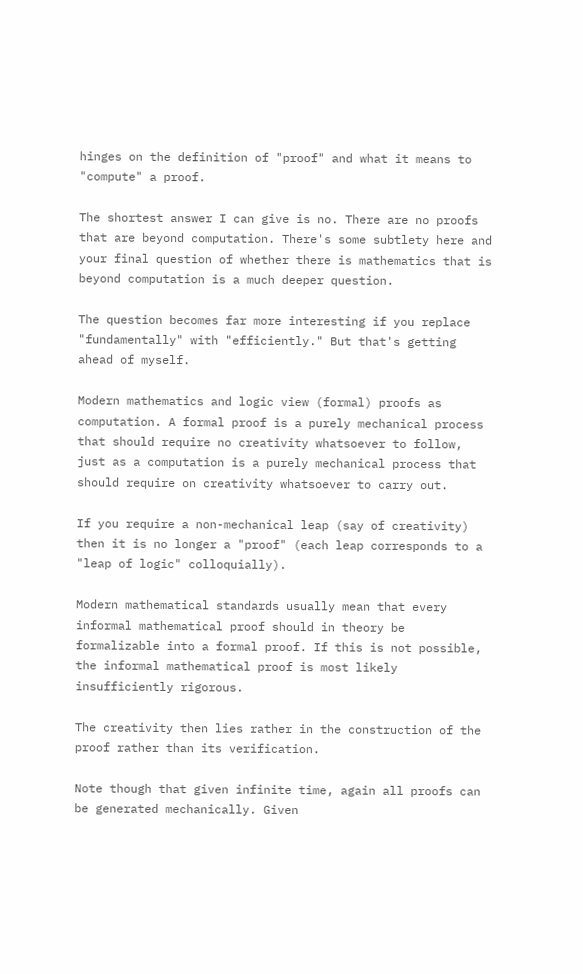hinges on the definition of "proof" and what it means to "compute" a proof.

The shortest answer I can give is no. There are no proofs that are beyond computation. There's some subtlety here and your final question of whether there is mathematics that is beyond computation is a much deeper question.

The question becomes far more interesting if you replace "fundamentally" with "efficiently." But that's getting ahead of myself.

Modern mathematics and logic view (formal) proofs as computation. A formal proof is a purely mechanical process that should require no creativity whatsoever to follow, just as a computation is a purely mechanical process that should require on creativity whatsoever to carry out.

If you require a non-mechanical leap (say of creativity) then it is no longer a "proof" (each leap corresponds to a "leap of logic" colloquially).

Modern mathematical standards usually mean that every informal mathematical proof should in theory be formalizable into a formal proof. If this is not possible, the informal mathematical proof is most likely insufficiently rigorous.

The creativity then lies rather in the construction of the proof rather than its verification.

Note though that given infinite time, again all proofs can be generated mechanically. Given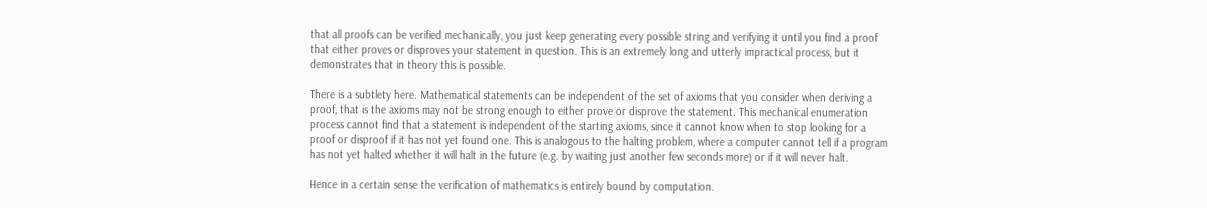that all proofs can be verified mechanically, you just keep generating every possible string and verifying it until you find a proof that either proves or disproves your statement in question. This is an extremely long and utterly impractical process, but it demonstrates that in theory this is possible.

There is a subtlety here. Mathematical statements can be independent of the set of axioms that you consider when deriving a proof, that is the axioms may not be strong enough to either prove or disprove the statement. This mechanical enumeration process cannot find that a statement is independent of the starting axioms, since it cannot know when to stop looking for a proof or disproof if it has not yet found one. This is analogous to the halting problem, where a computer cannot tell if a program has not yet halted whether it will halt in the future (e.g. by waiting just another few seconds more) or if it will never halt.

Hence in a certain sense the verification of mathematics is entirely bound by computation.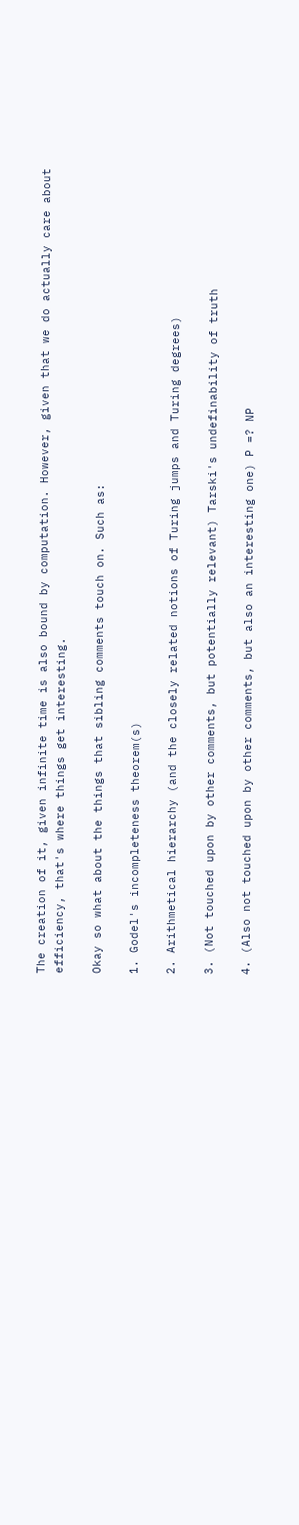The creation of it, given infinite time is also bound by computation. However, given that we do actually care about efficiency, that's where things get interesting.

Okay so what about the things that sibling comments touch on. Such as:

1. Godel's incompleteness theorem(s)

2. Arithmetical hierarchy (and the closely related notions of Turing jumps and Turing degrees)

3. (Not touched upon by other comments, but potentially relevant) Tarski's undefinability of truth

4. (Also not touched upon by other comments, but also an interesting one) P =? NP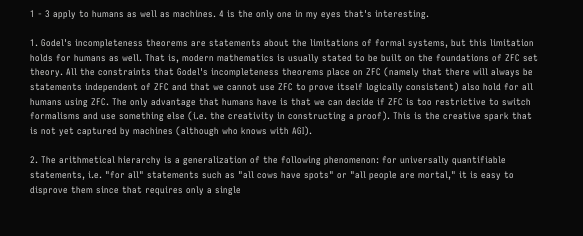1 - 3 apply to humans as well as machines. 4 is the only one in my eyes that's interesting.

1. Godel's incompleteness theorems are statements about the limitations of formal systems, but this limitation holds for humans as well. That is, modern mathematics is usually stated to be built on the foundations of ZFC set theory. All the constraints that Godel's incompleteness theorems place on ZFC (namely that there will always be statements independent of ZFC and that we cannot use ZFC to prove itself logically consistent) also hold for all humans using ZFC. The only advantage that humans have is that we can decide if ZFC is too restrictive to switch formalisms and use something else (i.e. the creativity in constructing a proof). This is the creative spark that is not yet captured by machines (although who knows with AGI).

2. The arithmetical hierarchy is a generalization of the following phenomenon: for universally quantifiable statements, i.e. "for all" statements such as "all cows have spots" or "all people are mortal," it is easy to disprove them since that requires only a single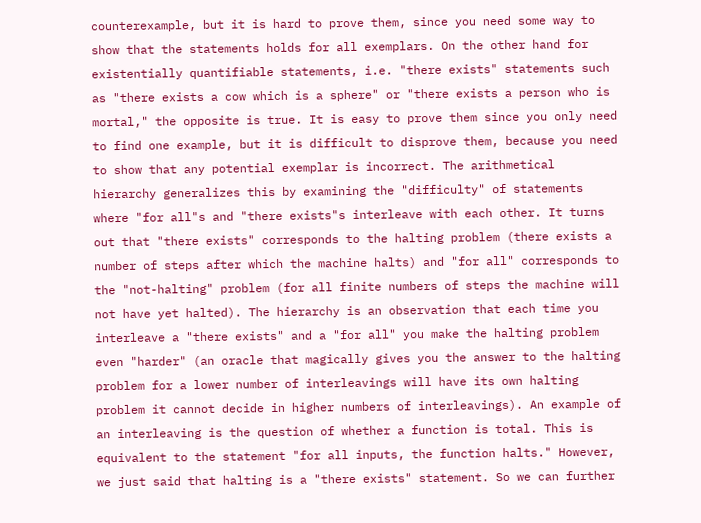counterexample, but it is hard to prove them, since you need some way to show that the statements holds for all exemplars. On the other hand for existentially quantifiable statements, i.e. "there exists" statements such as "there exists a cow which is a sphere" or "there exists a person who is mortal," the opposite is true. It is easy to prove them since you only need to find one example, but it is difficult to disprove them, because you need to show that any potential exemplar is incorrect. The arithmetical hierarchy generalizes this by examining the "difficulty" of statements where "for all"s and "there exists"s interleave with each other. It turns out that "there exists" corresponds to the halting problem (there exists a number of steps after which the machine halts) and "for all" corresponds to the "not-halting" problem (for all finite numbers of steps the machine will not have yet halted). The hierarchy is an observation that each time you interleave a "there exists" and a "for all" you make the halting problem even "harder" (an oracle that magically gives you the answer to the halting problem for a lower number of interleavings will have its own halting problem it cannot decide in higher numbers of interleavings). An example of an interleaving is the question of whether a function is total. This is equivalent to the statement "for all inputs, the function halts." However, we just said that halting is a "there exists" statement. So we can further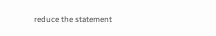reduce the statement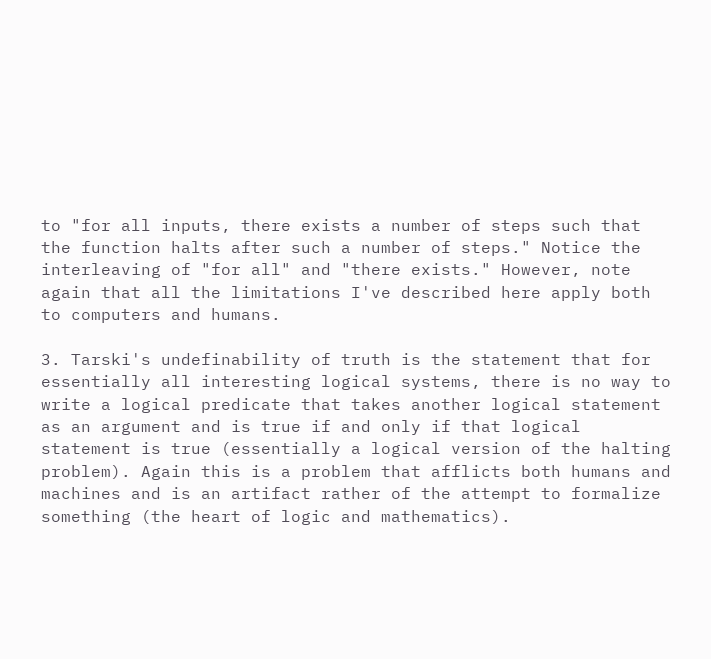to "for all inputs, there exists a number of steps such that the function halts after such a number of steps." Notice the interleaving of "for all" and "there exists." However, note again that all the limitations I've described here apply both to computers and humans.

3. Tarski's undefinability of truth is the statement that for essentially all interesting logical systems, there is no way to write a logical predicate that takes another logical statement as an argument and is true if and only if that logical statement is true (essentially a logical version of the halting problem). Again this is a problem that afflicts both humans and machines and is an artifact rather of the attempt to formalize something (the heart of logic and mathematics).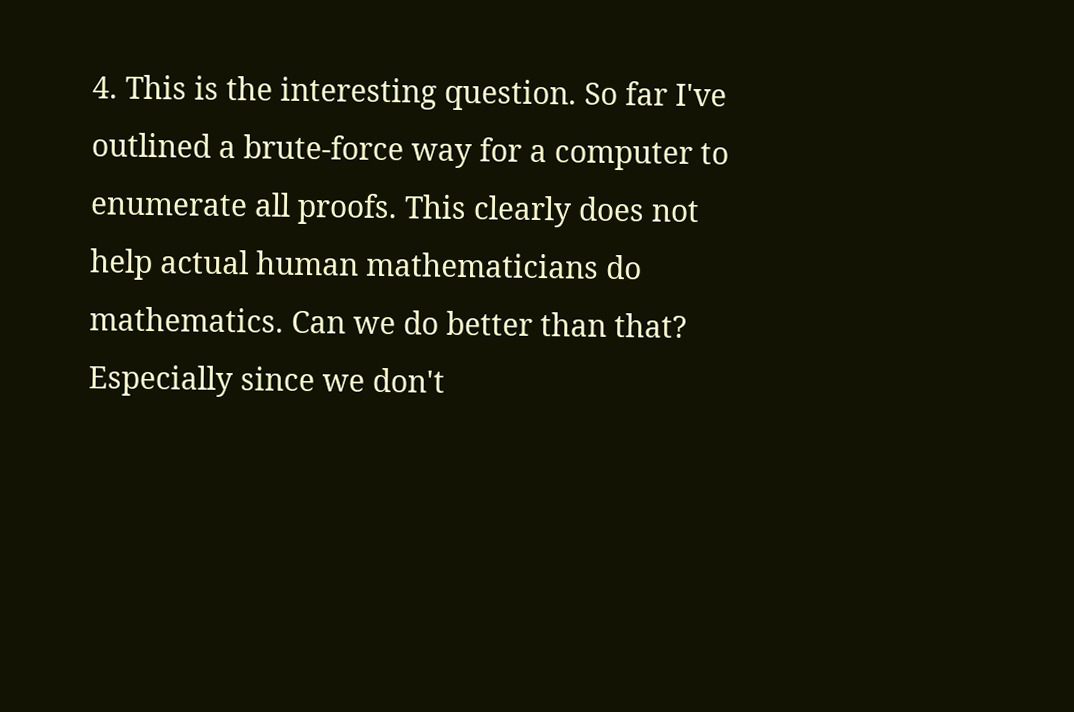4. This is the interesting question. So far I've outlined a brute-force way for a computer to enumerate all proofs. This clearly does not help actual human mathematicians do mathematics. Can we do better than that? Especially since we don't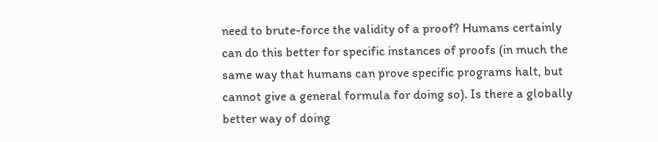need to brute-force the validity of a proof? Humans certainly can do this better for specific instances of proofs (in much the same way that humans can prove specific programs halt, but cannot give a general formula for doing so). Is there a globally better way of doing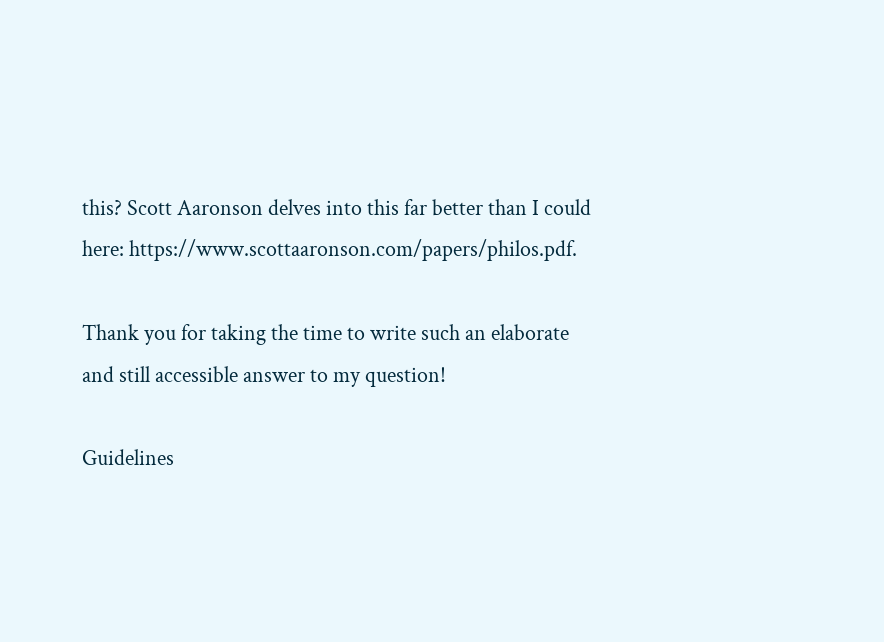this? Scott Aaronson delves into this far better than I could here: https://www.scottaaronson.com/papers/philos.pdf.

Thank you for taking the time to write such an elaborate and still accessible answer to my question!

Guidelines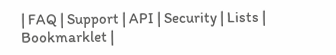| FAQ | Support | API | Security | Lists | Bookmarklet |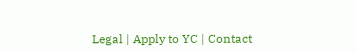Legal | Apply to YC | Contact